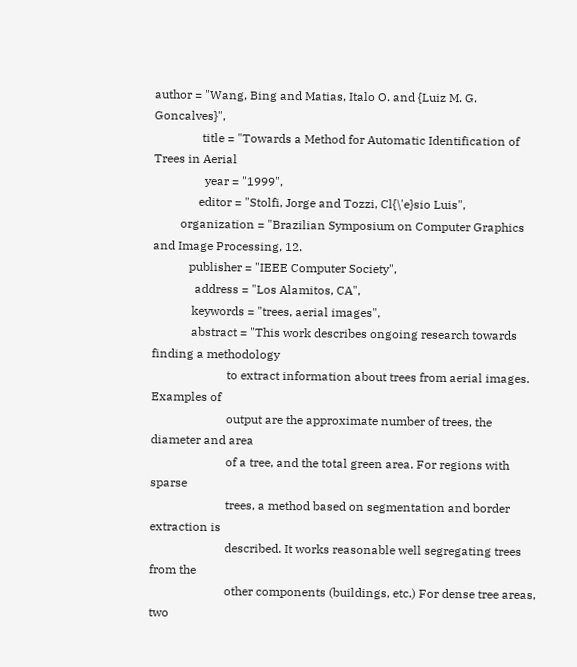author = "Wang, Bing and Matias, Italo O. and {Luiz M. G. Goncalves}",
                title = "Towards a Method for Automatic Identification of Trees in Aerial
                 year = "1999",
               editor = "Stolfi, Jorge and Tozzi, Cl{\'e}sio Luis",
         organization = "Brazilian Symposium on Computer Graphics and Image Processing, 12.
            publisher = "IEEE Computer Society",
              address = "Los Alamitos, CA",
             keywords = "trees, aerial images",
             abstract = "This work describes ongoing research towards finding a methodology
                         to extract information about trees from aerial images. Examples of
                         output are the approximate number of trees, the diameter and area
                         of a tree, and the total green area. For regions with sparse
                         trees, a method based on segmentation and border extraction is
                         described. It works reasonable well segregating trees from the
                         other components (buildings, etc.) For dense tree areas, two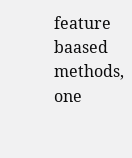feature baased methods, one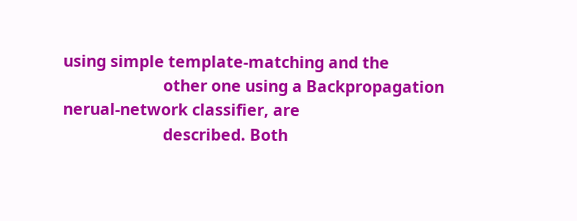using simple template-matching and the
                         other one using a Backpropagation nerual-network classifier, are
                         described. Both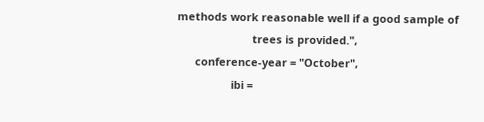methods work reasonable well if a good sample of
                         trees is provided.",
      conference-year = "October",
                  ibi =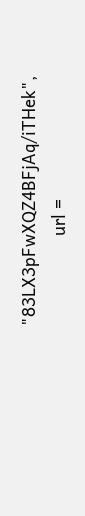"83LX3pFwXQZ4BFjAq/iTHek",
                  url =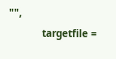"",
           targetfile =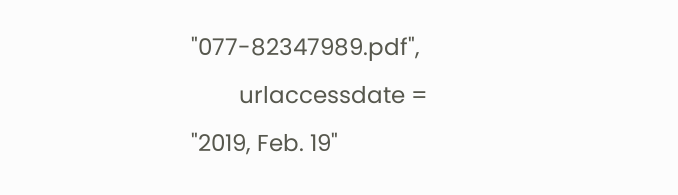"077-82347989.pdf",
        urlaccessdate = "2019, Feb. 19"